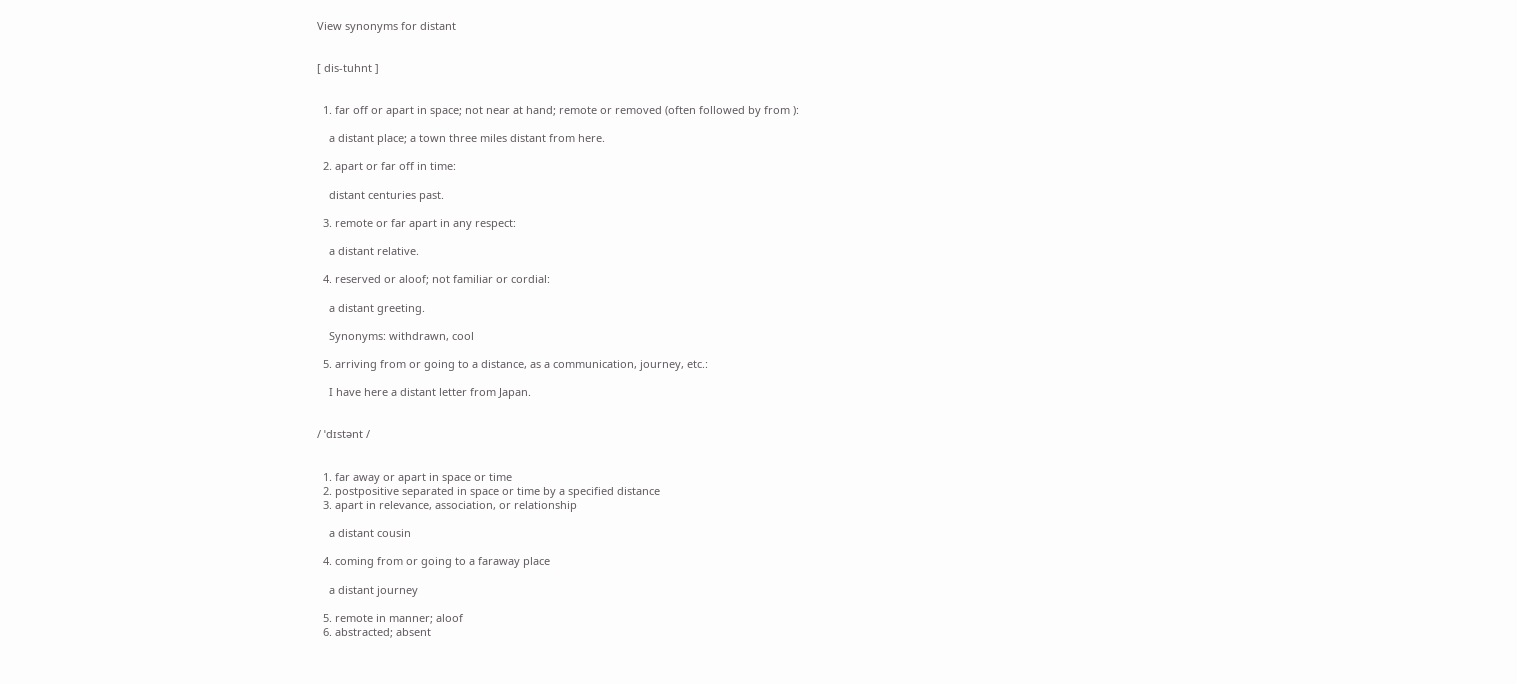View synonyms for distant


[ dis-tuhnt ]


  1. far off or apart in space; not near at hand; remote or removed (often followed by from ):

    a distant place; a town three miles distant from here.

  2. apart or far off in time:

    distant centuries past.

  3. remote or far apart in any respect:

    a distant relative.

  4. reserved or aloof; not familiar or cordial:

    a distant greeting.

    Synonyms: withdrawn, cool

  5. arriving from or going to a distance, as a communication, journey, etc.:

    I have here a distant letter from Japan.


/ ˈdɪstənt /


  1. far away or apart in space or time
  2. postpositive separated in space or time by a specified distance
  3. apart in relevance, association, or relationship

    a distant cousin

  4. coming from or going to a faraway place

    a distant journey

  5. remote in manner; aloof
  6. abstracted; absent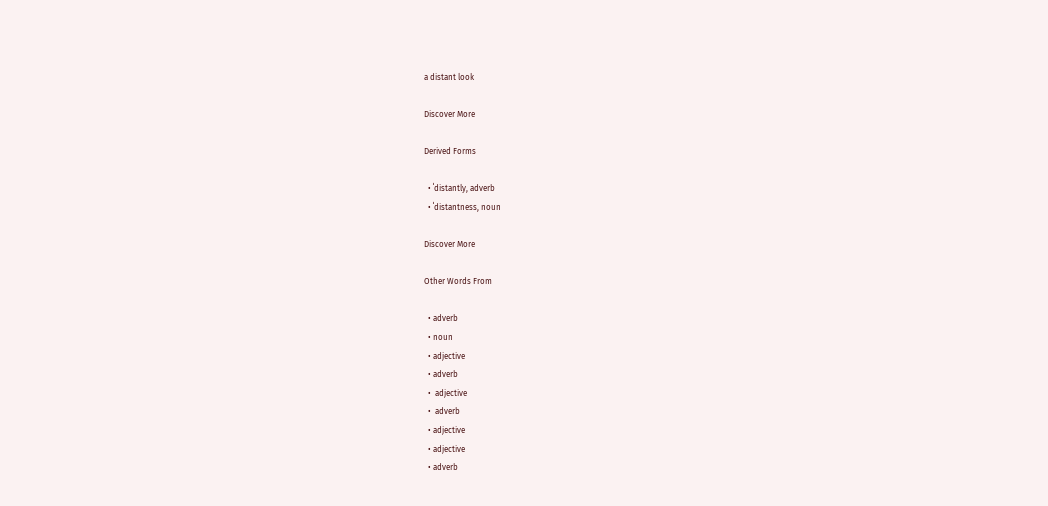a distant look

Discover More

Derived Forms

  • ˈdistantly, adverb
  • ˈdistantness, noun

Discover More

Other Words From

  • adverb
  • noun
  • adjective
  • adverb
  •  adjective
  •  adverb
  • adjective
  • adjective
  • adverb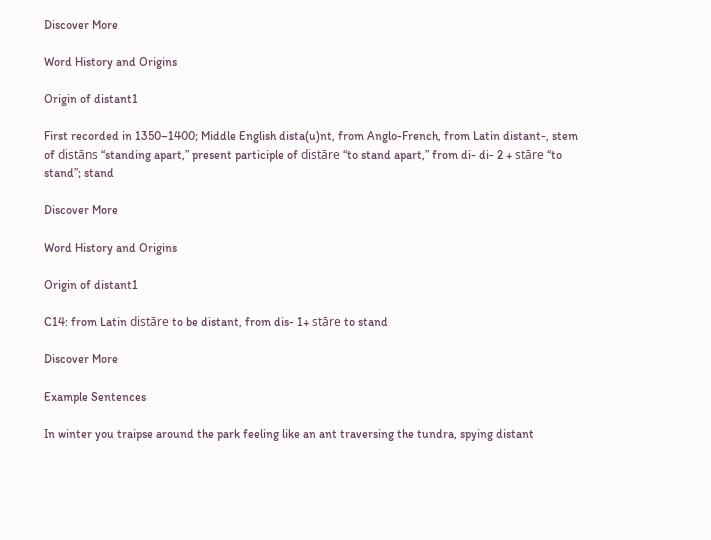Discover More

Word History and Origins

Origin of distant1

First recorded in 1350–1400; Middle English dista(u)nt, from Anglo-French, from Latin distant-, stem of distāns “standing apart,” present participle of distāre “to stand apart,” from di- di- 2 + stāre “to stand”; stand

Discover More

Word History and Origins

Origin of distant1

C14: from Latin distāre to be distant, from dis- 1+ stāre to stand

Discover More

Example Sentences

In winter you traipse around the park feeling like an ant traversing the tundra, spying distant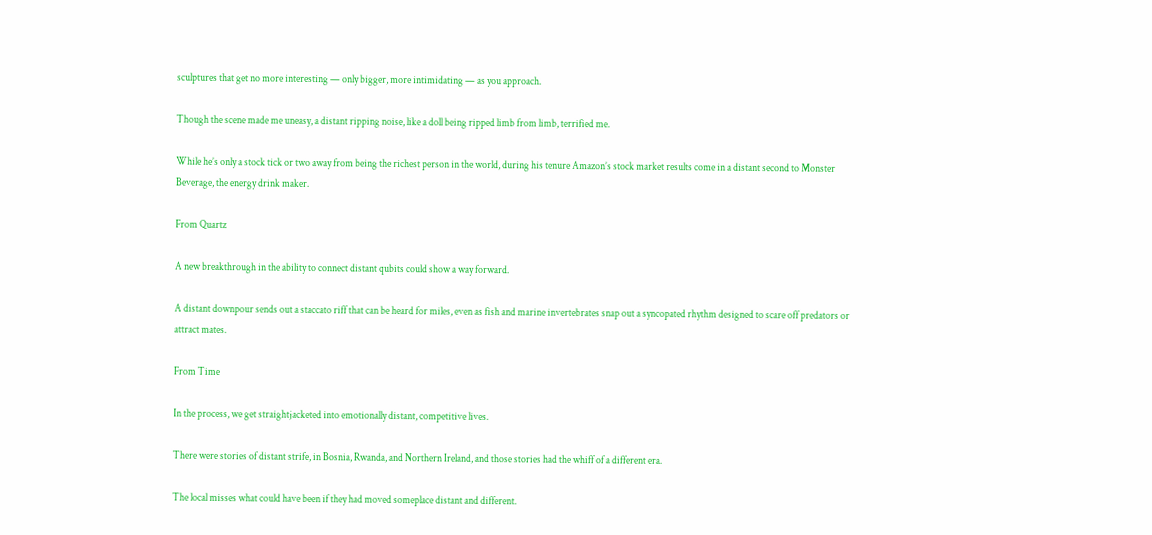sculptures that get no more interesting — only bigger, more intimidating — as you approach.

Though the scene made me uneasy, a distant ripping noise, like a doll being ripped limb from limb, terrified me.

While he’s only a stock tick or two away from being the richest person in the world, during his tenure Amazon’s stock market results come in a distant second to Monster Beverage, the energy drink maker.

From Quartz

A new breakthrough in the ability to connect distant qubits could show a way forward.

A distant downpour sends out a staccato riff that can be heard for miles, even as fish and marine invertebrates snap out a syncopated rhythm designed to scare off predators or attract mates.

From Time

In the process, we get straightjacketed into emotionally distant, competitive lives.

There were stories of distant strife, in Bosnia, Rwanda, and Northern Ireland, and those stories had the whiff of a different era.

The local misses what could have been if they had moved someplace distant and different.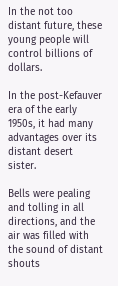In the not too distant future, these young people will control billions of dollars.

In the post-Kefauver era of the early 1950s, it had many advantages over its distant desert sister.

Bells were pealing and tolling in all directions, and the air was filled with the sound of distant shouts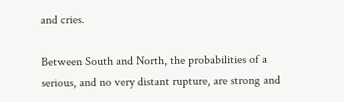and cries.

Between South and North, the probabilities of a serious, and no very distant rupture, are strong and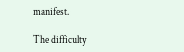manifest.

The difficulty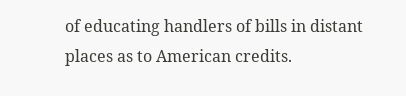of educating handlers of bills in distant places as to American credits.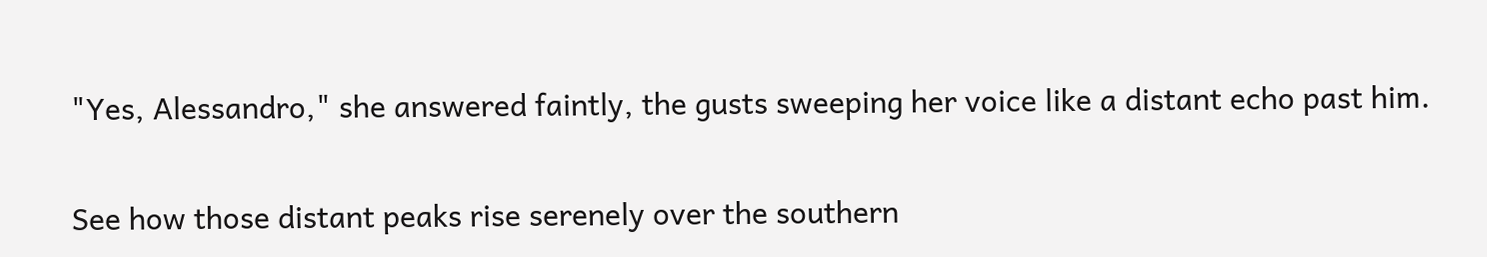"Yes, Alessandro," she answered faintly, the gusts sweeping her voice like a distant echo past him.

See how those distant peaks rise serenely over the southern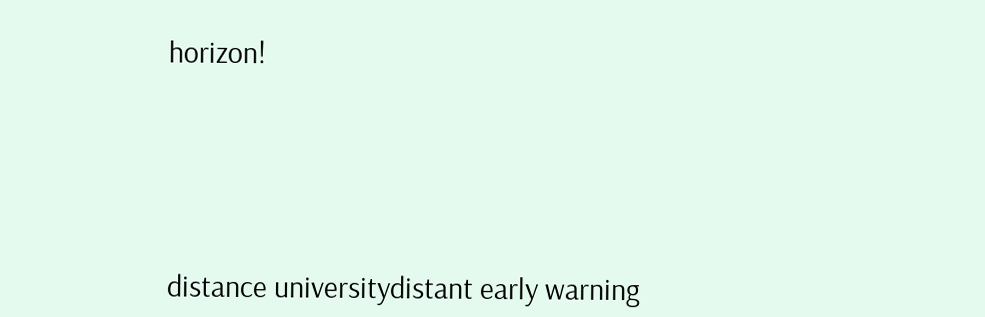horizon!





distance universitydistant early warning